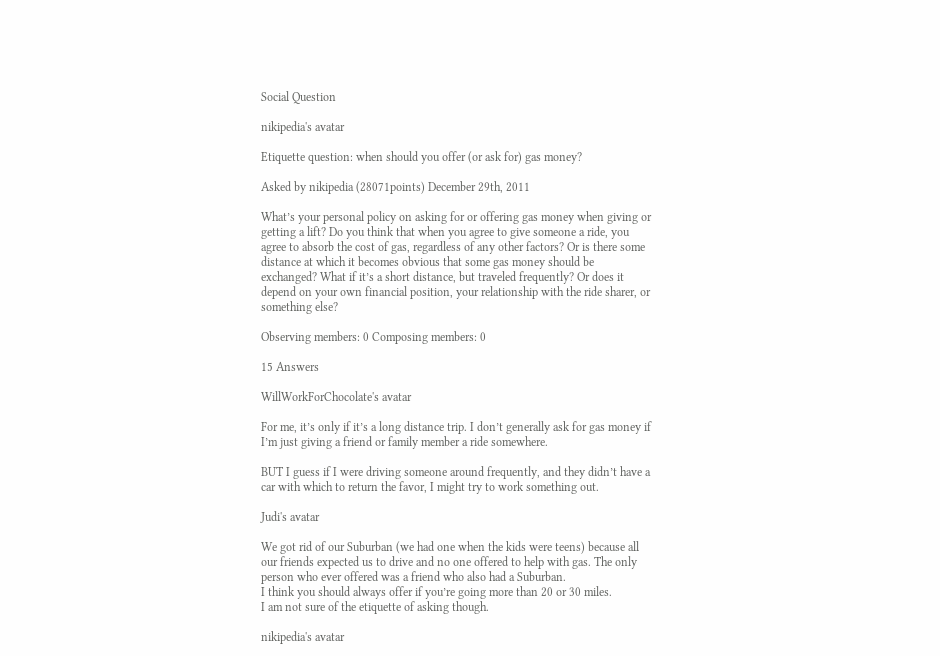Social Question

nikipedia's avatar

Etiquette question: when should you offer (or ask for) gas money?

Asked by nikipedia (28071points) December 29th, 2011

What’s your personal policy on asking for or offering gas money when giving or getting a lift? Do you think that when you agree to give someone a ride, you agree to absorb the cost of gas, regardless of any other factors? Or is there some distance at which it becomes obvious that some gas money should be exchanged? What if it’s a short distance, but traveled frequently? Or does it depend on your own financial position, your relationship with the ride sharer, or something else?

Observing members: 0 Composing members: 0

15 Answers

WillWorkForChocolate's avatar

For me, it’s only if it’s a long distance trip. I don’t generally ask for gas money if I’m just giving a friend or family member a ride somewhere.

BUT I guess if I were driving someone around frequently, and they didn’t have a car with which to return the favor, I might try to work something out.

Judi's avatar

We got rid of our Suburban (we had one when the kids were teens) because all our friends expected us to drive and no one offered to help with gas. The only person who ever offered was a friend who also had a Suburban.
I think you should always offer if you’re going more than 20 or 30 miles.
I am not sure of the etiquette of asking though.

nikipedia's avatar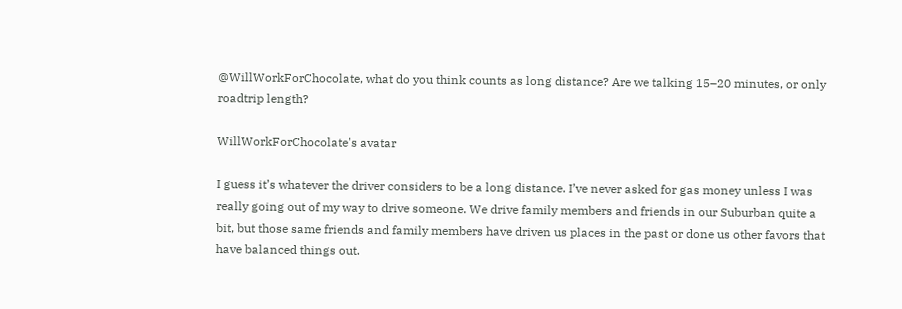@WillWorkForChocolate, what do you think counts as long distance? Are we talking 15–20 minutes, or only roadtrip length?

WillWorkForChocolate's avatar

I guess it’s whatever the driver considers to be a long distance. I’ve never asked for gas money unless I was really going out of my way to drive someone. We drive family members and friends in our Suburban quite a bit, but those same friends and family members have driven us places in the past or done us other favors that have balanced things out.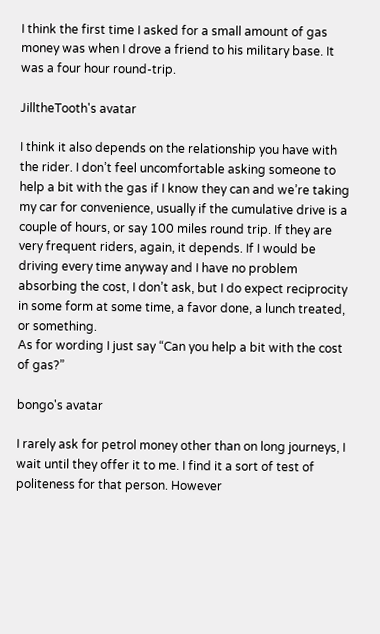I think the first time I asked for a small amount of gas money was when I drove a friend to his military base. It was a four hour round-trip.

JilltheTooth's avatar

I think it also depends on the relationship you have with the rider. I don’t feel uncomfortable asking someone to help a bit with the gas if I know they can and we’re taking my car for convenience, usually if the cumulative drive is a couple of hours, or say 100 miles round trip. If they are very frequent riders, again, it depends. If I would be driving every time anyway and I have no problem absorbing the cost, I don’t ask, but I do expect reciprocity in some form at some time, a favor done, a lunch treated, or something.
As for wording I just say “Can you help a bit with the cost of gas?”

bongo's avatar

I rarely ask for petrol money other than on long journeys, I wait until they offer it to me. I find it a sort of test of politeness for that person. However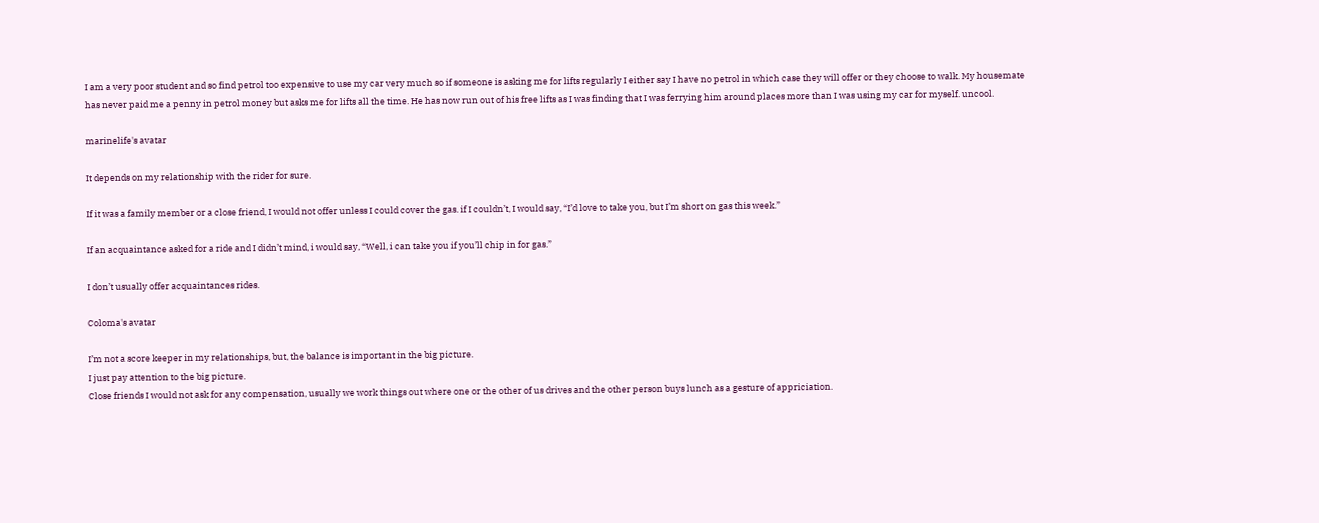I am a very poor student and so find petrol too expensive to use my car very much so if someone is asking me for lifts regularly I either say I have no petrol in which case they will offer or they choose to walk. My housemate has never paid me a penny in petrol money but asks me for lifts all the time. He has now run out of his free lifts as I was finding that I was ferrying him around places more than I was using my car for myself. uncool.

marinelife's avatar

It depends on my relationship with the rider for sure.

If it was a family member or a close friend, I would not offer unless I could cover the gas. if I couldn’t, I would say, “I’d love to take you, but I’m short on gas this week.”

If an acquaintance asked for a ride and I didn’t mind, i would say, “Well, i can take you if you’ll chip in for gas.”

I don’t usually offer acquaintances rides.

Coloma's avatar

I’m not a score keeper in my relationships, but, the balance is important in the big picture.
I just pay attention to the big picture.
Close friends I would not ask for any compensation, usually we work things out where one or the other of us drives and the other person buys lunch as a gesture of appriciation.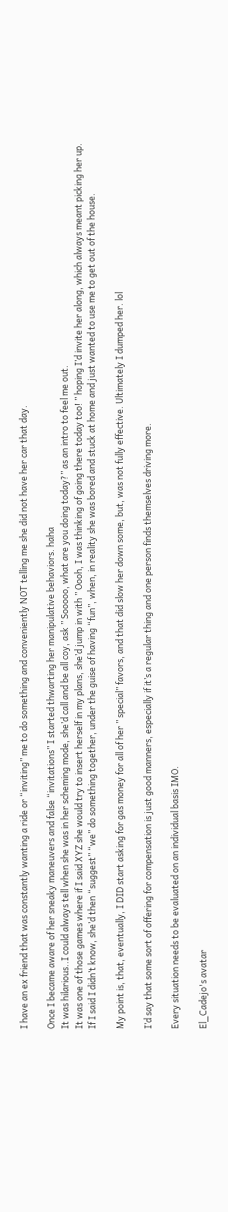I have an ex friend that was constantly wanting a ride or “inviting” me to do something and conveniently NOT telling me she did not have her car that day.

Once I became aware of her sneaky maneuvers and false “invitations” I started thwarting her manipulative behaviors. haha
It was hilarious..I could always tell when she was in her scheming mode, she’d call and be all coy, ask ” Sooooo, what are you doing today?” as an intro to feel me out.
It was one of those games where if I said XYZ she would try to insert herself in my plans, she’d jump in with ” Oooh, I was thinking of going there today too! ” hoping I’d invite her along, which always meant picking her up.
If I said I didn’t know, she’d then “suggest” “we” do something together, under the guise of having “fun”, when, in reality she was bored and stuck at home and just wanted to use me to get out of the house.

My point is, that, eventually, I DID start asking for gas money for all of her ” special” favors, and that did slow her down some, but, was not fully effective. Ultimately I dumped her. lol

I’d say that some sort of offering for compensation is just good manners, especially if it’s a regular thing and one person finds themselves driving more.

Every situation needs to be evaluated on an individual basis IMO.

El_Cadejo's avatar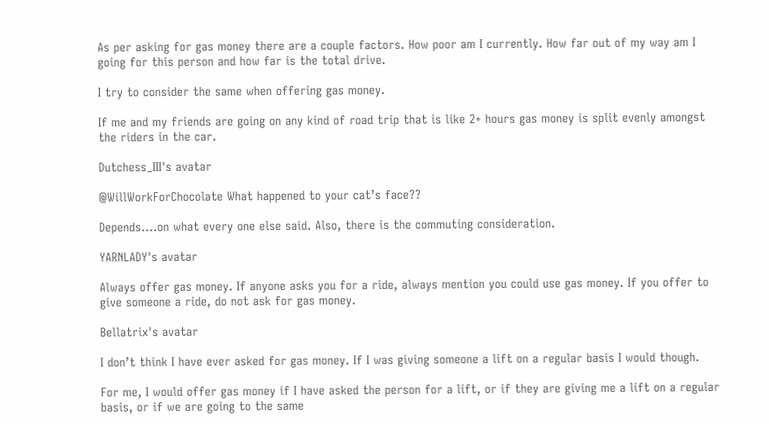As per asking for gas money there are a couple factors. How poor am I currently. How far out of my way am I going for this person and how far is the total drive.

I try to consider the same when offering gas money.

If me and my friends are going on any kind of road trip that is like 2+ hours gas money is split evenly amongst the riders in the car.

Dutchess_III's avatar

@WillWorkForChocolate What happened to your cat’s face??

Depends….on what every one else said. Also, there is the commuting consideration.

YARNLADY's avatar

Always offer gas money. If anyone asks you for a ride, always mention you could use gas money. If you offer to give someone a ride, do not ask for gas money.

Bellatrix's avatar

I don’t think I have ever asked for gas money. If I was giving someone a lift on a regular basis I would though.

For me, I would offer gas money if I have asked the person for a lift, or if they are giving me a lift on a regular basis, or if we are going to the same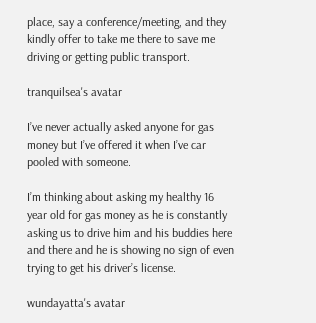place, say a conference/meeting, and they kindly offer to take me there to save me driving or getting public transport.

tranquilsea's avatar

I’ve never actually asked anyone for gas money but I’ve offered it when I’ve car pooled with someone.

I’m thinking about asking my healthy 16 year old for gas money as he is constantly asking us to drive him and his buddies here and there and he is showing no sign of even trying to get his driver’s license.

wundayatta's avatar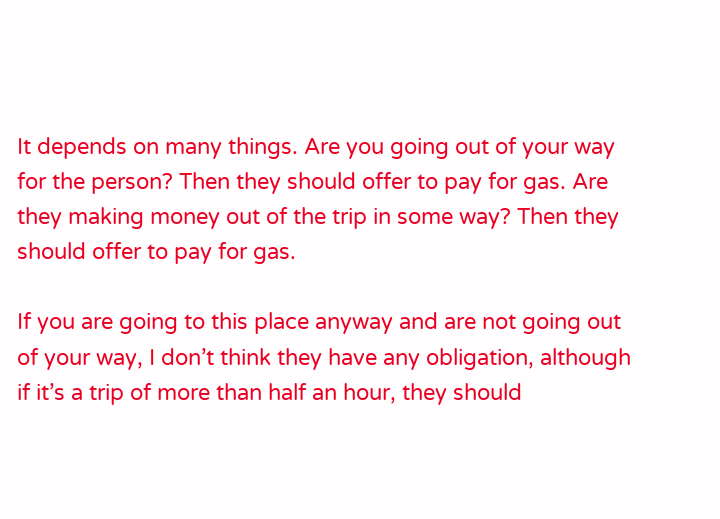It depends on many things. Are you going out of your way for the person? Then they should offer to pay for gas. Are they making money out of the trip in some way? Then they should offer to pay for gas.

If you are going to this place anyway and are not going out of your way, I don’t think they have any obligation, although if it’s a trip of more than half an hour, they should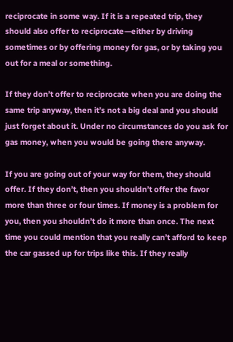reciprocate in some way. If it is a repeated trip, they should also offer to reciprocate—either by driving sometimes or by offering money for gas, or by taking you out for a meal or something.

If they don’t offer to reciprocate when you are doing the same trip anyway, then it’s not a big deal and you should just forget about it. Under no circumstances do you ask for gas money, when you would be going there anyway.

If you are going out of your way for them, they should offer. If they don’t, then you shouldn’t offer the favor more than three or four times. If money is a problem for you, then you shouldn’t do it more than once. The next time you could mention that you really can’t afford to keep the car gassed up for trips like this. If they really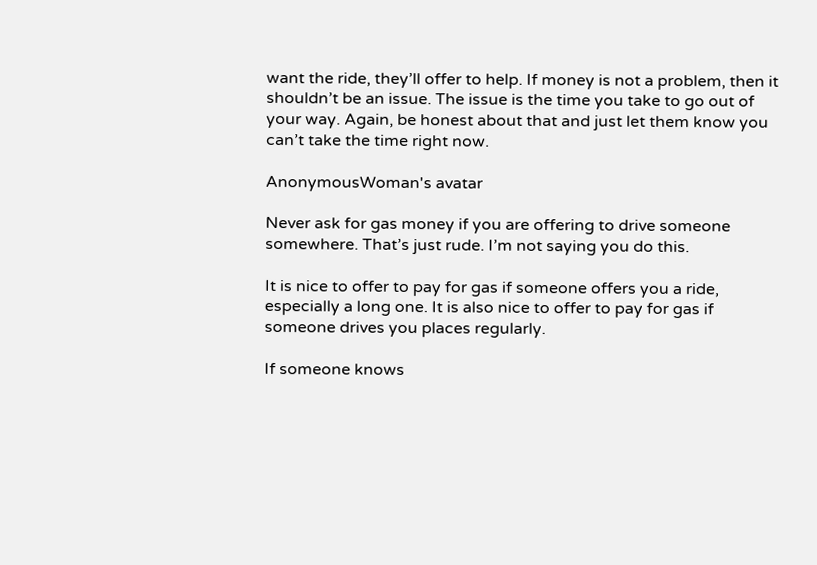want the ride, they’ll offer to help. If money is not a problem, then it shouldn’t be an issue. The issue is the time you take to go out of your way. Again, be honest about that and just let them know you can’t take the time right now.

AnonymousWoman's avatar

Never ask for gas money if you are offering to drive someone somewhere. That’s just rude. I’m not saying you do this.

It is nice to offer to pay for gas if someone offers you a ride, especially a long one. It is also nice to offer to pay for gas if someone drives you places regularly.

If someone knows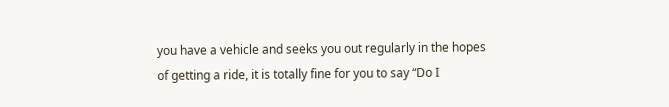you have a vehicle and seeks you out regularly in the hopes of getting a ride, it is totally fine for you to say “Do I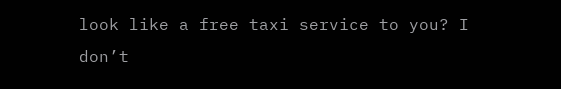look like a free taxi service to you? I don’t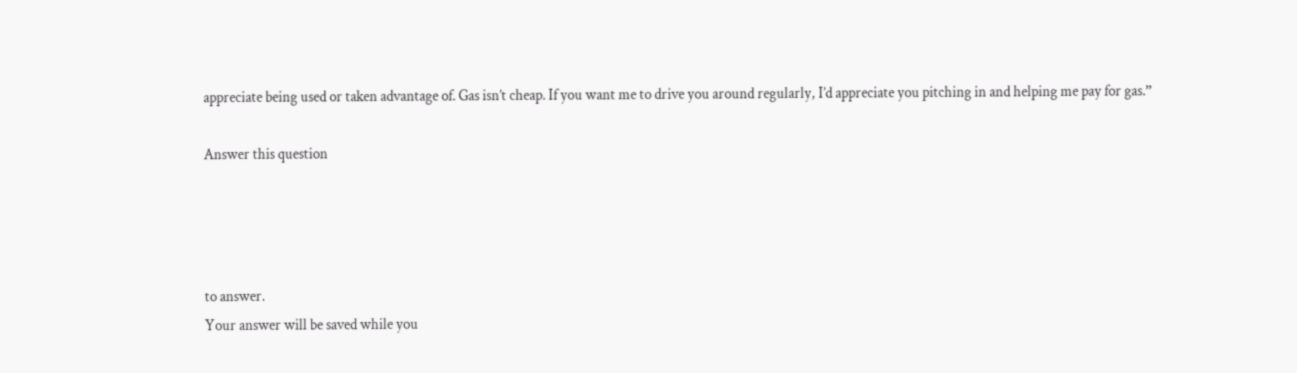appreciate being used or taken advantage of. Gas isn’t cheap. If you want me to drive you around regularly, I’d appreciate you pitching in and helping me pay for gas.”

Answer this question




to answer.
Your answer will be saved while you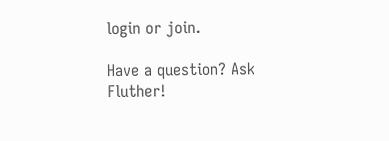login or join.

Have a question? Ask Fluther!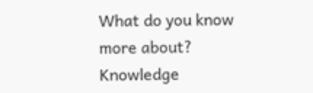What do you know more about?
Knowledge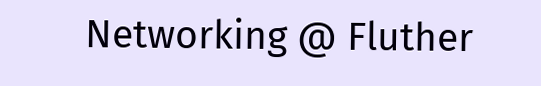Networking @ Fluther